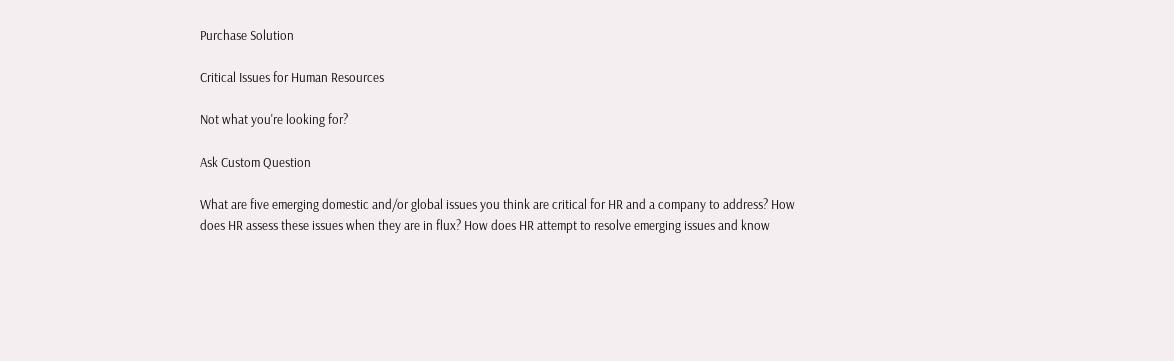Purchase Solution

Critical Issues for Human Resources

Not what you're looking for?

Ask Custom Question

What are five emerging domestic and/or global issues you think are critical for HR and a company to address? How does HR assess these issues when they are in flux? How does HR attempt to resolve emerging issues and know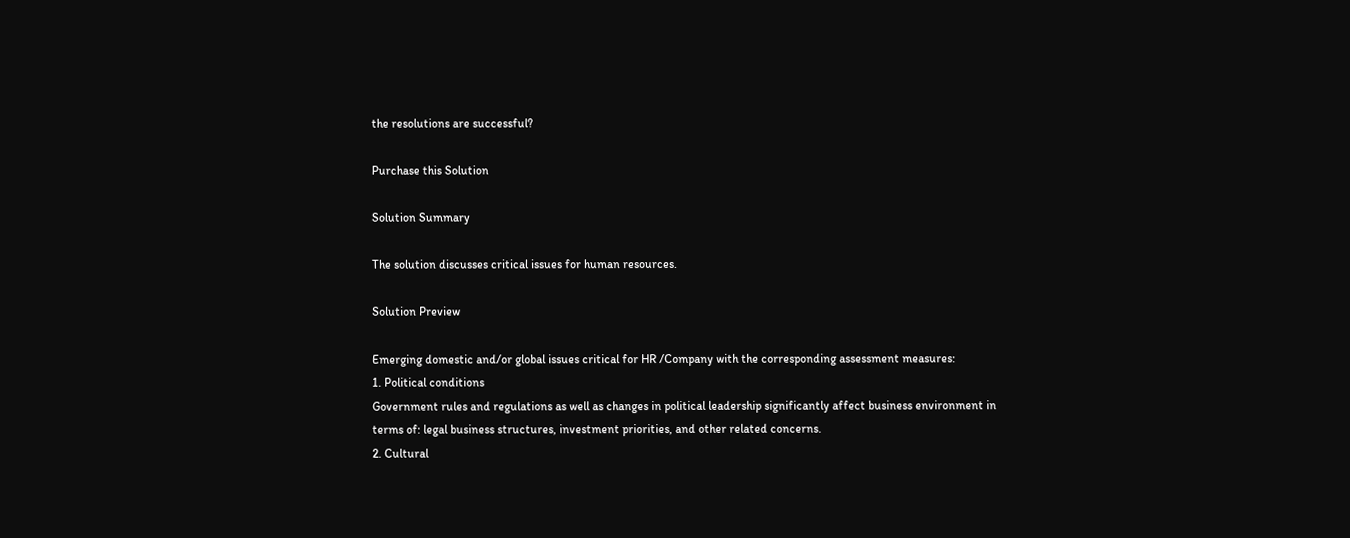the resolutions are successful?

Purchase this Solution

Solution Summary

The solution discusses critical issues for human resources.

Solution Preview

Emerging domestic and/or global issues critical for HR /Company with the corresponding assessment measures:
1. Political conditions
Government rules and regulations as well as changes in political leadership significantly affect business environment in terms of: legal business structures, investment priorities, and other related concerns.
2. Cultural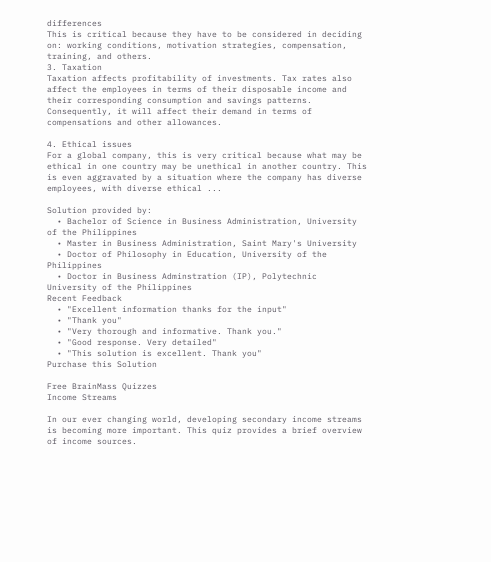differences
This is critical because they have to be considered in deciding on: working conditions, motivation strategies, compensation, training, and others.
3. Taxation
Taxation affects profitability of investments. Tax rates also affect the employees in terms of their disposable income and their corresponding consumption and savings patterns. Consequently, it will affect their demand in terms of compensations and other allowances.

4. Ethical issues
For a global company, this is very critical because what may be ethical in one country may be unethical in another country. This is even aggravated by a situation where the company has diverse employees, with diverse ethical ...

Solution provided by:
  • Bachelor of Science in Business Administration, University of the Philippines
  • Master in Business Administration, Saint Mary's University
  • Doctor of Philosophy in Education, University of the Philippines
  • Doctor in Business Adminstration (IP), Polytechnic University of the Philippines
Recent Feedback
  • "Excellent information thanks for the input"
  • "Thank you"
  • "Very thorough and informative. Thank you."
  • "Good response. Very detailed"
  • "This solution is excellent. Thank you"
Purchase this Solution

Free BrainMass Quizzes
Income Streams

In our ever changing world, developing secondary income streams is becoming more important. This quiz provides a brief overview of income sources.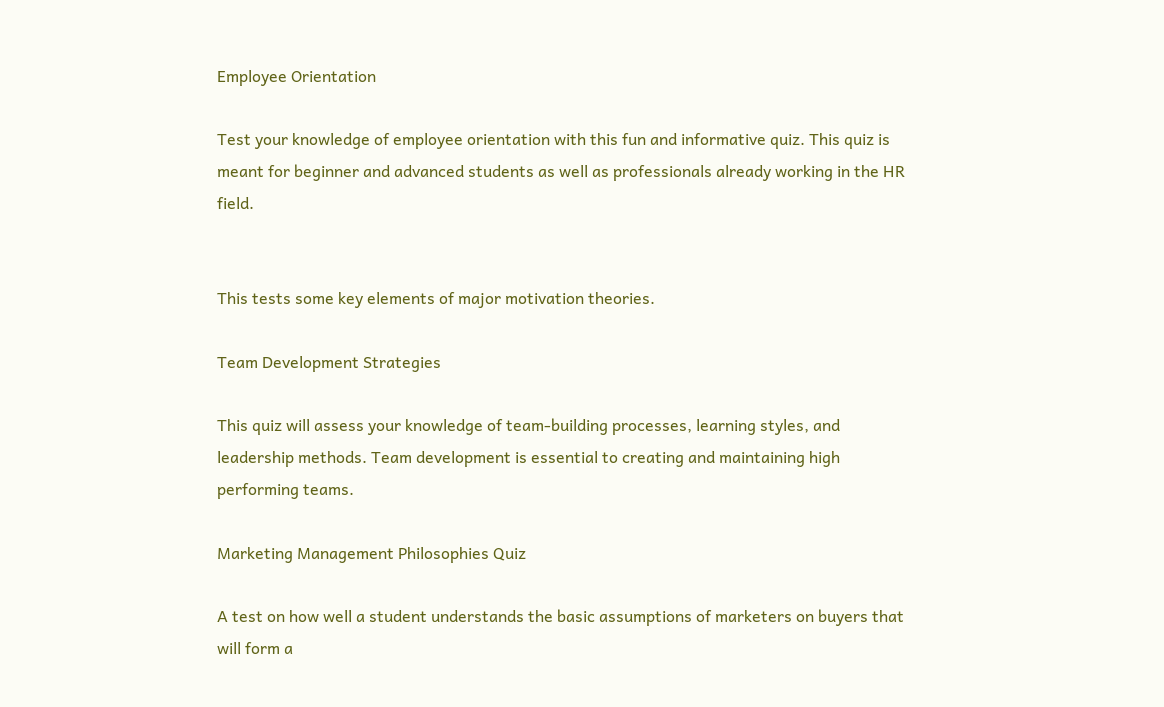Employee Orientation

Test your knowledge of employee orientation with this fun and informative quiz. This quiz is meant for beginner and advanced students as well as professionals already working in the HR field.


This tests some key elements of major motivation theories.

Team Development Strategies

This quiz will assess your knowledge of team-building processes, learning styles, and leadership methods. Team development is essential to creating and maintaining high performing teams.

Marketing Management Philosophies Quiz

A test on how well a student understands the basic assumptions of marketers on buyers that will form a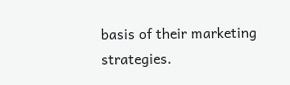basis of their marketing strategies.